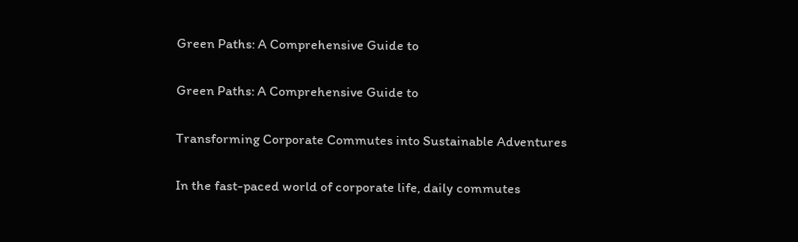Green Paths: A Comprehensive Guide to

Green Paths: A Comprehensive Guide to

Transforming Corporate Commutes into Sustainable Adventures

In the fast-paced world of corporate life, daily commutes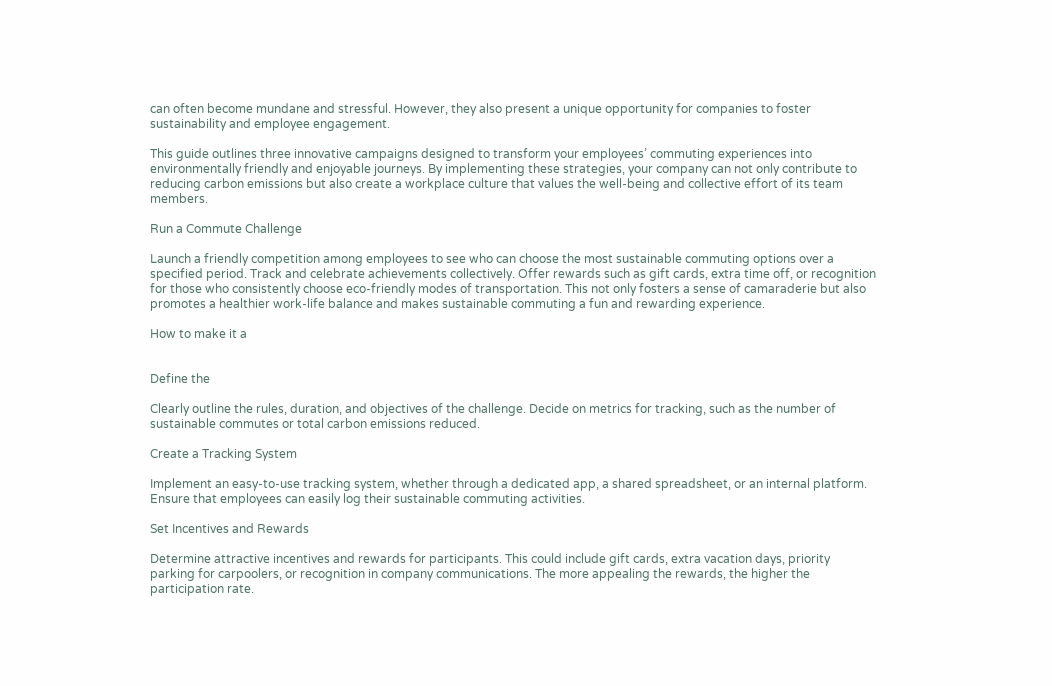can often become mundane and stressful. However, they also present a unique opportunity for companies to foster sustainability and employee engagement.

This guide outlines three innovative campaigns designed to transform your employees’ commuting experiences into environmentally friendly and enjoyable journeys. By implementing these strategies, your company can not only contribute to reducing carbon emissions but also create a workplace culture that values the well-being and collective effort of its team members.

Run a Commute Challenge

Launch a friendly competition among employees to see who can choose the most sustainable commuting options over a specified period. Track and celebrate achievements collectively. Offer rewards such as gift cards, extra time off, or recognition for those who consistently choose eco-friendly modes of transportation. This not only fosters a sense of camaraderie but also promotes a healthier work-life balance and makes sustainable commuting a fun and rewarding experience.

How to make it a


Define the

Clearly outline the rules, duration, and objectives of the challenge. Decide on metrics for tracking, such as the number of sustainable commutes or total carbon emissions reduced.

Create a Tracking System

Implement an easy-to-use tracking system, whether through a dedicated app, a shared spreadsheet, or an internal platform. Ensure that employees can easily log their sustainable commuting activities.

Set Incentives and Rewards

Determine attractive incentives and rewards for participants. This could include gift cards, extra vacation days, priority parking for carpoolers, or recognition in company communications. The more appealing the rewards, the higher the participation rate.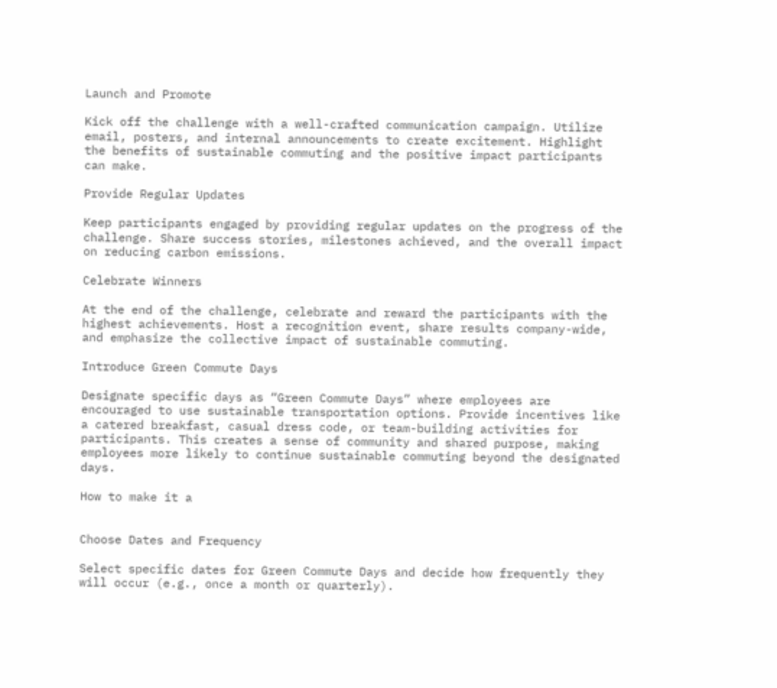Launch and Promote

Kick off the challenge with a well-crafted communication campaign. Utilize email, posters, and internal announcements to create excitement. Highlight the benefits of sustainable commuting and the positive impact participants can make.

Provide Regular Updates

Keep participants engaged by providing regular updates on the progress of the challenge. Share success stories, milestones achieved, and the overall impact on reducing carbon emissions.

Celebrate Winners

At the end of the challenge, celebrate and reward the participants with the highest achievements. Host a recognition event, share results company-wide, and emphasize the collective impact of sustainable commuting.

Introduce Green Commute Days

Designate specific days as “Green Commute Days” where employees are encouraged to use sustainable transportation options. Provide incentives like a catered breakfast, casual dress code, or team-building activities for participants. This creates a sense of community and shared purpose, making employees more likely to continue sustainable commuting beyond the designated days.

How to make it a


Choose Dates and Frequency

Select specific dates for Green Commute Days and decide how frequently they will occur (e.g., once a month or quarterly).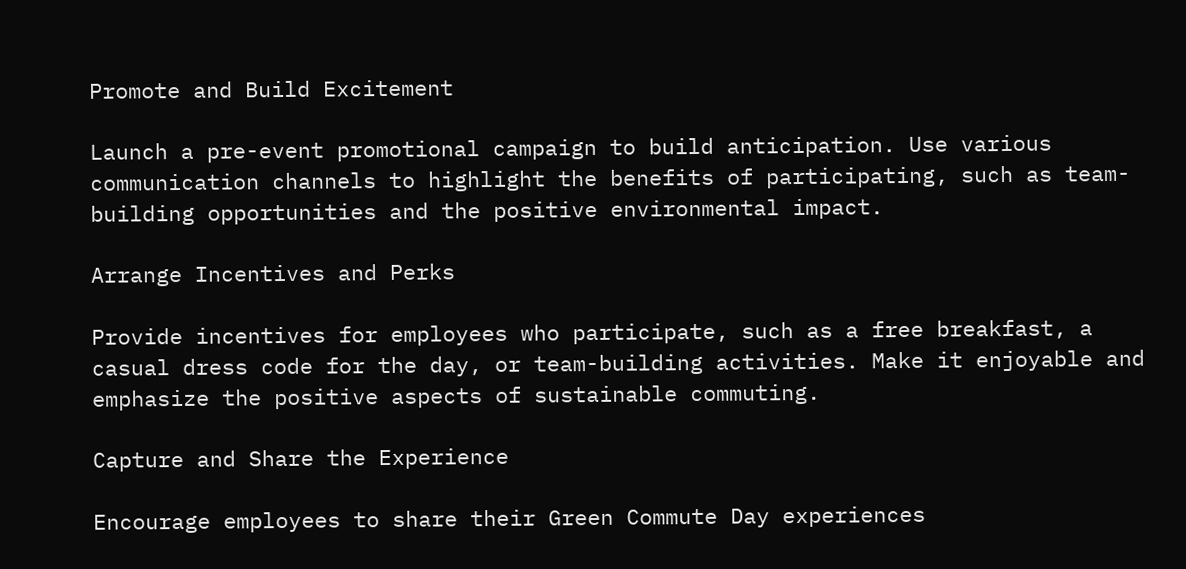Promote and Build Excitement

Launch a pre-event promotional campaign to build anticipation. Use various communication channels to highlight the benefits of participating, such as team-building opportunities and the positive environmental impact.

Arrange Incentives and Perks

Provide incentives for employees who participate, such as a free breakfast, a casual dress code for the day, or team-building activities. Make it enjoyable and emphasize the positive aspects of sustainable commuting.

Capture and Share the Experience

Encourage employees to share their Green Commute Day experiences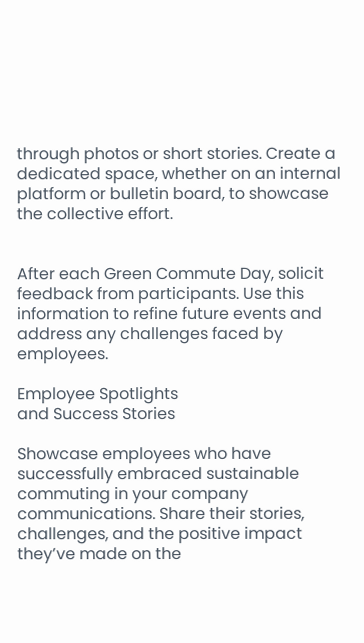through photos or short stories. Create a dedicated space, whether on an internal platform or bulletin board, to showcase the collective effort.


After each Green Commute Day, solicit feedback from participants. Use this information to refine future events and address any challenges faced by employees.

Employee Spotlights
and Success Stories

Showcase employees who have successfully embraced sustainable commuting in your company communications. Share their stories, challenges, and the positive impact they’ve made on the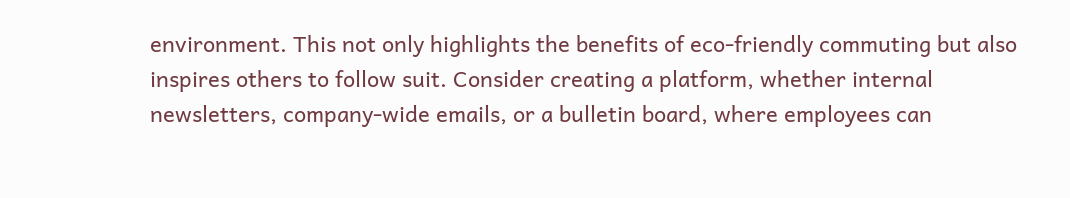environment. This not only highlights the benefits of eco-friendly commuting but also inspires others to follow suit. Consider creating a platform, whether internal newsletters, company-wide emails, or a bulletin board, where employees can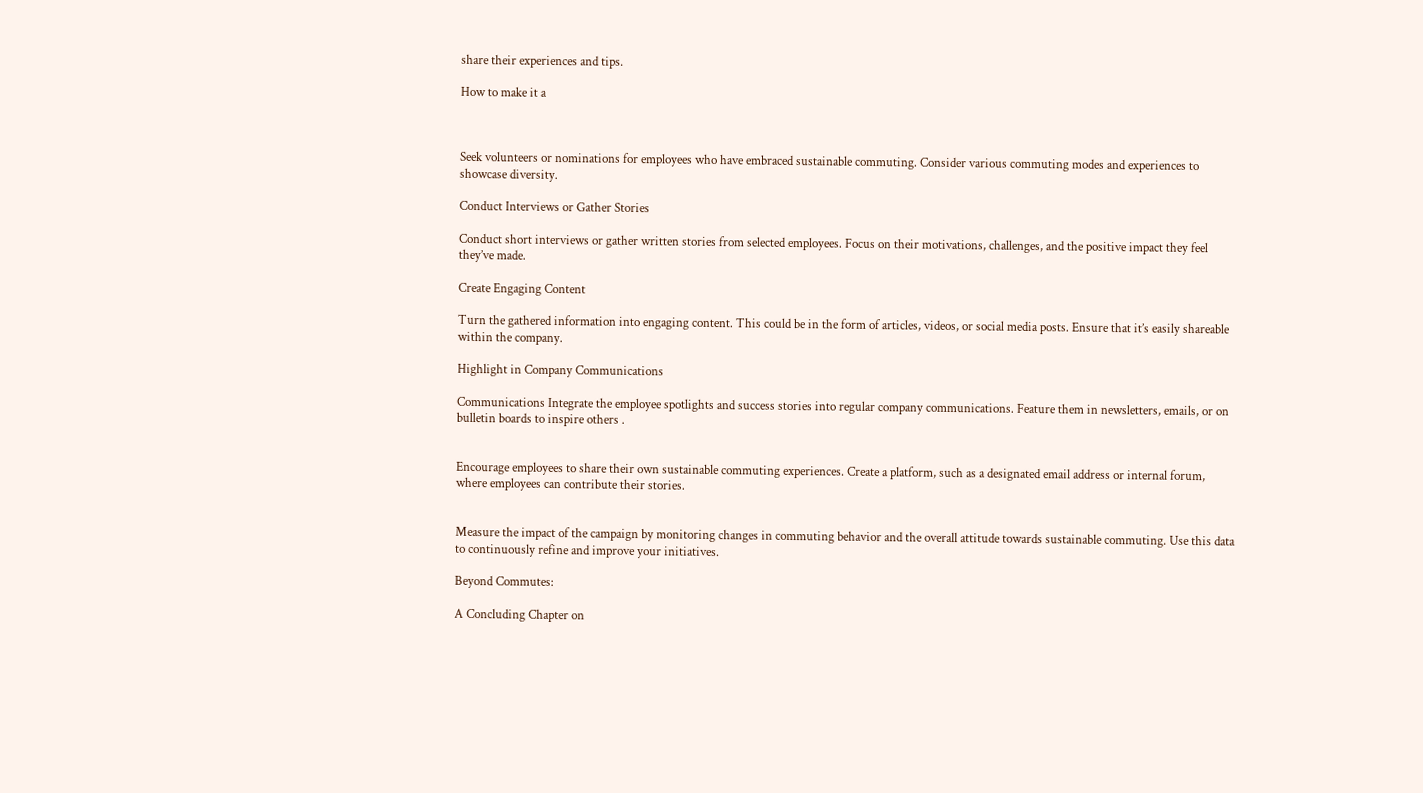share their experiences and tips.

How to make it a



Seek volunteers or nominations for employees who have embraced sustainable commuting. Consider various commuting modes and experiences to showcase diversity.

Conduct Interviews or Gather Stories

Conduct short interviews or gather written stories from selected employees. Focus on their motivations, challenges, and the positive impact they feel they’ve made.

Create Engaging Content

Turn the gathered information into engaging content. This could be in the form of articles, videos, or social media posts. Ensure that it’s easily shareable within the company.

Highlight in Company Communications

Communications Integrate the employee spotlights and success stories into regular company communications. Feature them in newsletters, emails, or on bulletin boards to inspire others .


Encourage employees to share their own sustainable commuting experiences. Create a platform, such as a designated email address or internal forum, where employees can contribute their stories.


Measure the impact of the campaign by monitoring changes in commuting behavior and the overall attitude towards sustainable commuting. Use this data to continuously refine and improve your initiatives.

Beyond Commutes:

A Concluding Chapter on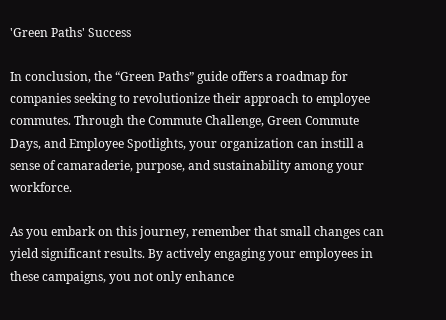'Green Paths' Success

In conclusion, the “Green Paths” guide offers a roadmap for companies seeking to revolutionize their approach to employee commutes. Through the Commute Challenge, Green Commute Days, and Employee Spotlights, your organization can instill a sense of camaraderie, purpose, and sustainability among your workforce.

As you embark on this journey, remember that small changes can yield significant results. By actively engaging your employees in these campaigns, you not only enhance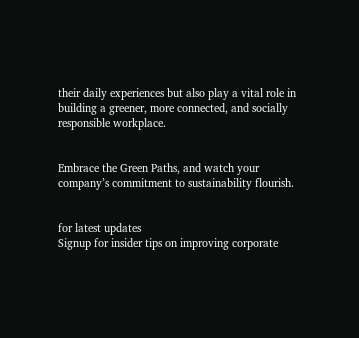their daily experiences but also play a vital role in building a greener, more connected, and socially responsible workplace.


Embrace the Green Paths, and watch your company’s commitment to sustainability flourish.


for latest updates
Signup for insider tips on improving corporate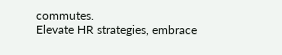commutes.
Elevate HR strategies, embrace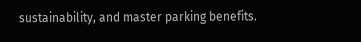sustainability, and master parking benefits.